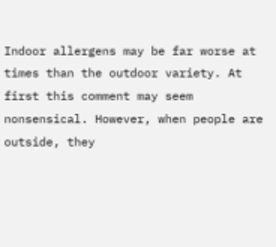Indoor allergens may be far worse at times than the outdoor variety. At first this comment may seem nonsensical. However, when people are outside, they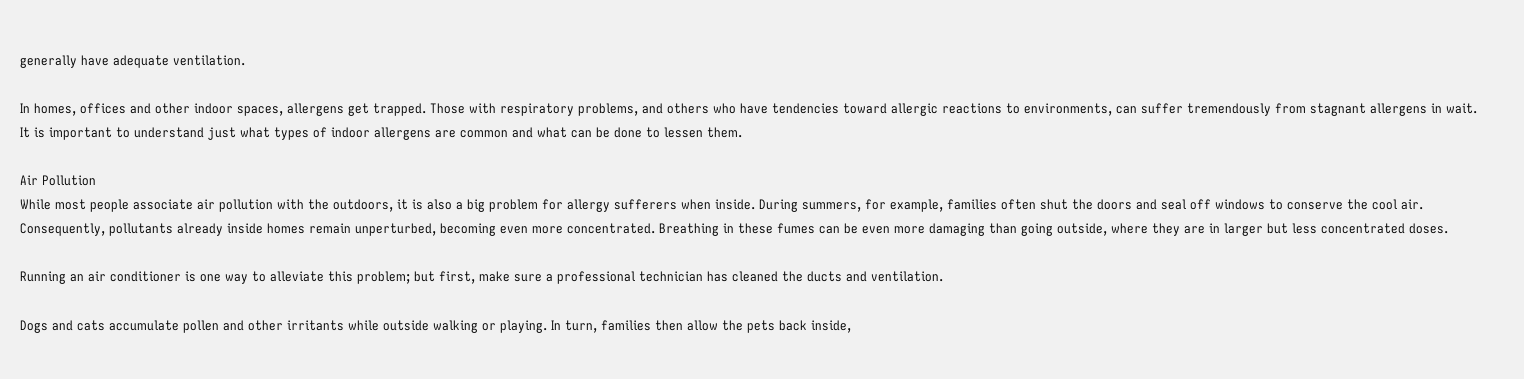generally have adequate ventilation.

In homes, offices and other indoor spaces, allergens get trapped. Those with respiratory problems, and others who have tendencies toward allergic reactions to environments, can suffer tremendously from stagnant allergens in wait.
It is important to understand just what types of indoor allergens are common and what can be done to lessen them.

Air Pollution
While most people associate air pollution with the outdoors, it is also a big problem for allergy sufferers when inside. During summers, for example, families often shut the doors and seal off windows to conserve the cool air. Consequently, pollutants already inside homes remain unperturbed, becoming even more concentrated. Breathing in these fumes can be even more damaging than going outside, where they are in larger but less concentrated doses.

Running an air conditioner is one way to alleviate this problem; but first, make sure a professional technician has cleaned the ducts and ventilation.

Dogs and cats accumulate pollen and other irritants while outside walking or playing. In turn, families then allow the pets back inside,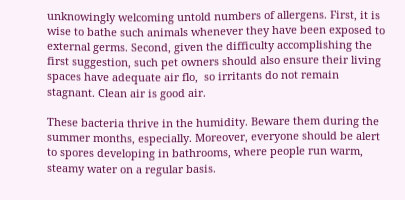unknowingly welcoming untold numbers of allergens. First, it is wise to bathe such animals whenever they have been exposed to external germs. Second, given the difficulty accomplishing the first suggestion, such pet owners should also ensure their living spaces have adequate air flo,  so irritants do not remain stagnant. Clean air is good air.

These bacteria thrive in the humidity. Beware them during the summer months, especially. Moreover, everyone should be alert to spores developing in bathrooms, where people run warm, steamy water on a regular basis.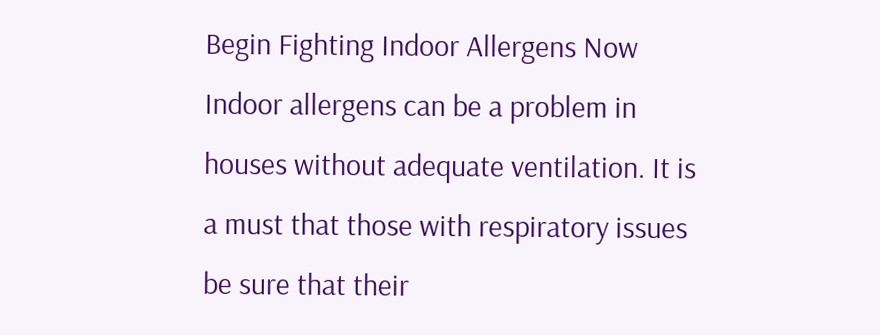Begin Fighting Indoor Allergens Now
Indoor allergens can be a problem in houses without adequate ventilation. It is a must that those with respiratory issues be sure that their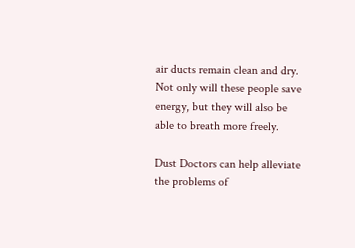air ducts remain clean and dry. Not only will these people save energy, but they will also be able to breath more freely.

Dust Doctors can help alleviate the problems of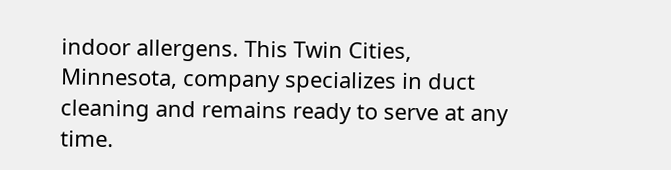indoor allergens. This Twin Cities, Minnesota, company specializes in duct cleaning and remains ready to serve at any time.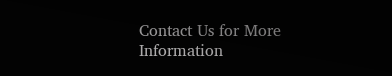Contact Us for More Information